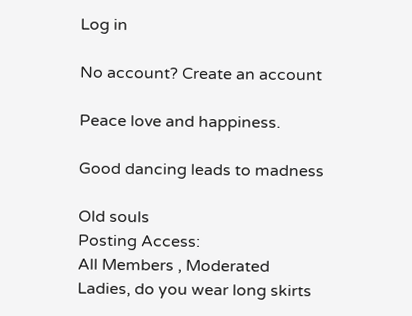Log in

No account? Create an account

Peace love and happiness.

Good dancing leads to madness

Old souls
Posting Access:
All Members , Moderated
Ladies, do you wear long skirts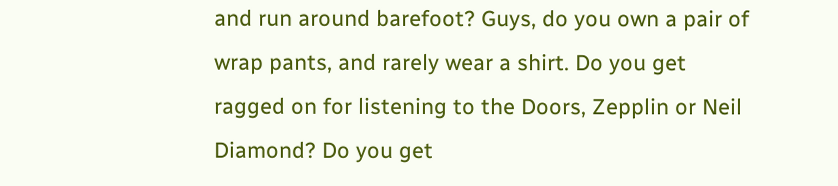and run around barefoot? Guys, do you own a pair of wrap pants, and rarely wear a shirt. Do you get ragged on for listening to the Doors, Zepplin or Neil Diamond? Do you get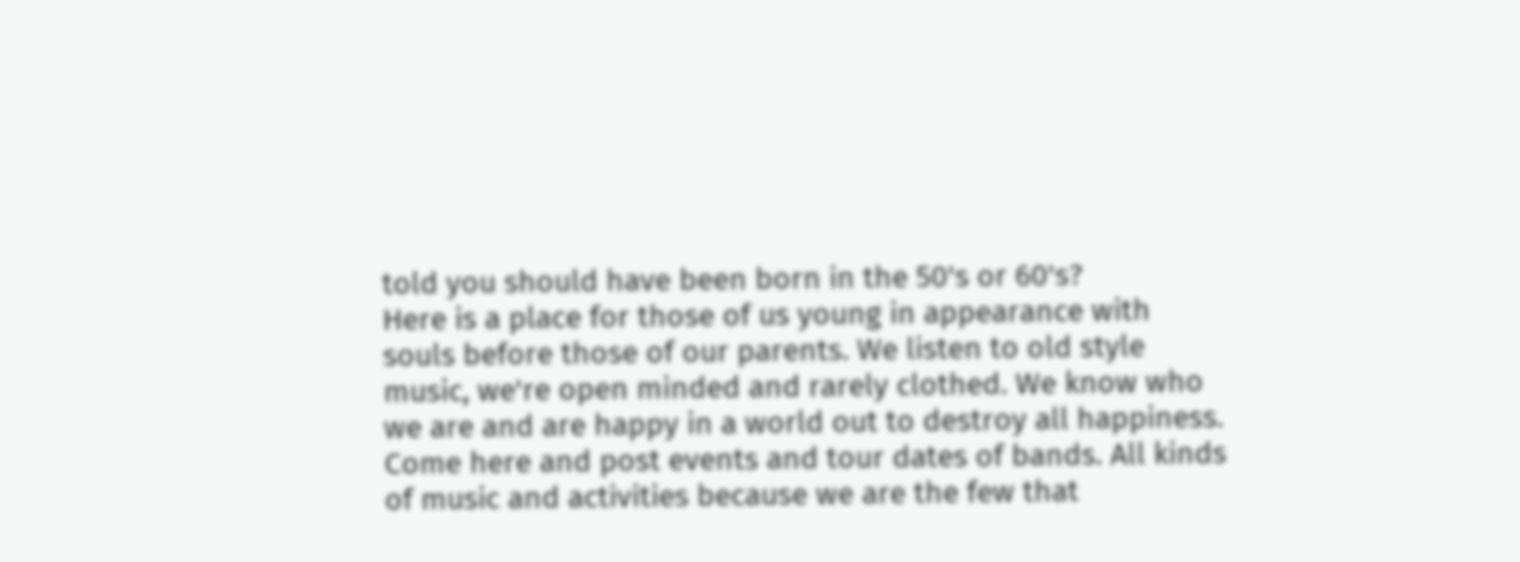told you should have been born in the 50's or 60's?
Here is a place for those of us young in appearance with souls before those of our parents. We listen to old style music, we're open minded and rarely clothed. We know who we are and are happy in a world out to destroy all happiness.
Come here and post events and tour dates of bands. All kinds of music and activities because we are the few that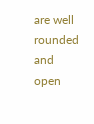are well rounded and open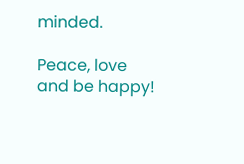minded.

Peace, love and be happy!